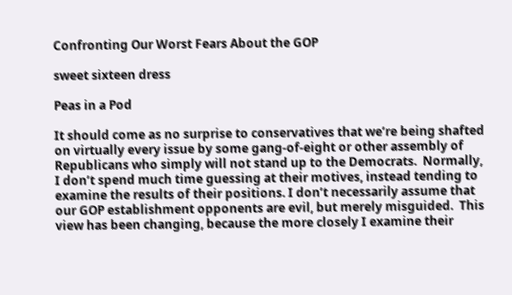Confronting Our Worst Fears About the GOP

sweet sixteen dress

Peas in a Pod

It should come as no surprise to conservatives that we’re being shafted on virtually every issue by some gang-of-eight or other assembly of Republicans who simply will not stand up to the Democrats.  Normally, I don’t spend much time guessing at their motives, instead tending to examine the results of their positions. I don’t necessarily assume that our GOP establishment opponents are evil, but merely misguided.  This view has been changing, because the more closely I examine their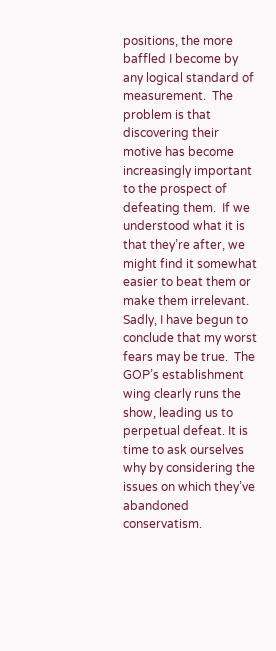positions, the more baffled I become by any logical standard of measurement.  The problem is that discovering their motive has become increasingly important to the prospect of defeating them.  If we understood what it is that they’re after, we might find it somewhat easier to beat them or make them irrelevant. Sadly, I have begun to conclude that my worst fears may be true.  The GOP’s establishment wing clearly runs the show, leading us to perpetual defeat. It is time to ask ourselves why by considering the issues on which they’ve abandoned conservatism.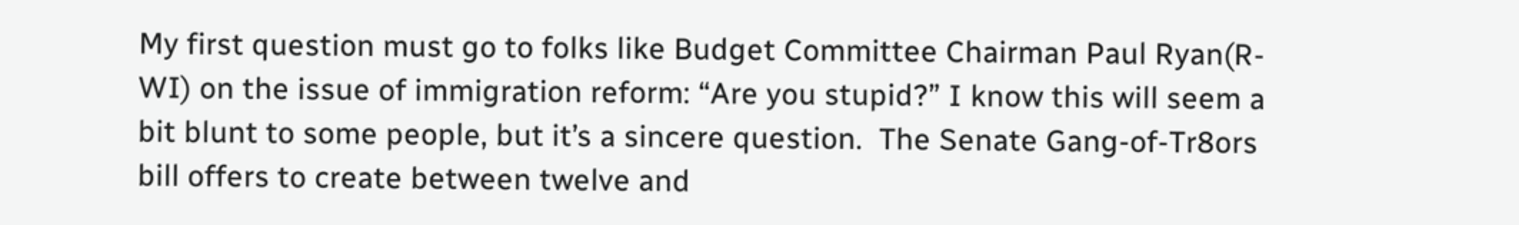My first question must go to folks like Budget Committee Chairman Paul Ryan(R-WI) on the issue of immigration reform: “Are you stupid?” I know this will seem a bit blunt to some people, but it’s a sincere question.  The Senate Gang-of-Tr8ors bill offers to create between twelve and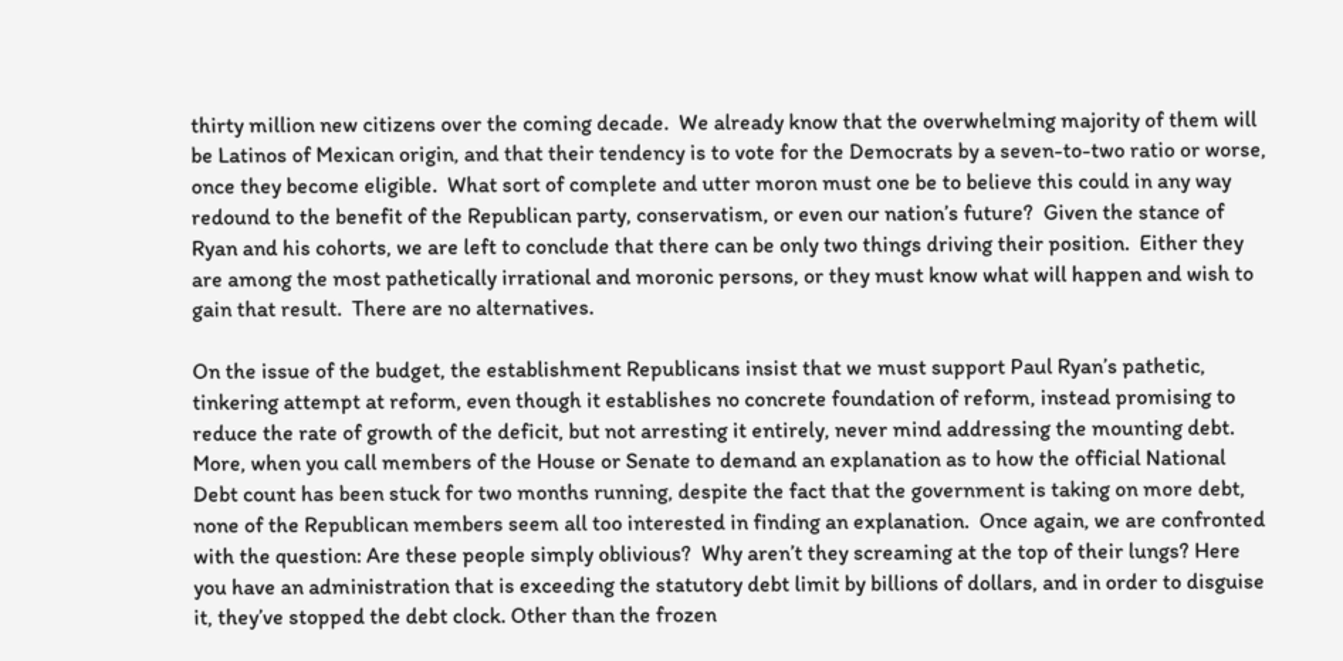thirty million new citizens over the coming decade.  We already know that the overwhelming majority of them will be Latinos of Mexican origin, and that their tendency is to vote for the Democrats by a seven-to-two ratio or worse, once they become eligible.  What sort of complete and utter moron must one be to believe this could in any way redound to the benefit of the Republican party, conservatism, or even our nation’s future?  Given the stance of Ryan and his cohorts, we are left to conclude that there can be only two things driving their position.  Either they are among the most pathetically irrational and moronic persons, or they must know what will happen and wish to gain that result.  There are no alternatives.

On the issue of the budget, the establishment Republicans insist that we must support Paul Ryan’s pathetic, tinkering attempt at reform, even though it establishes no concrete foundation of reform, instead promising to reduce the rate of growth of the deficit, but not arresting it entirely, never mind addressing the mounting debt.  More, when you call members of the House or Senate to demand an explanation as to how the official National Debt count has been stuck for two months running, despite the fact that the government is taking on more debt, none of the Republican members seem all too interested in finding an explanation.  Once again, we are confronted with the question: Are these people simply oblivious?  Why aren’t they screaming at the top of their lungs? Here you have an administration that is exceeding the statutory debt limit by billions of dollars, and in order to disguise it, they’ve stopped the debt clock. Other than the frozen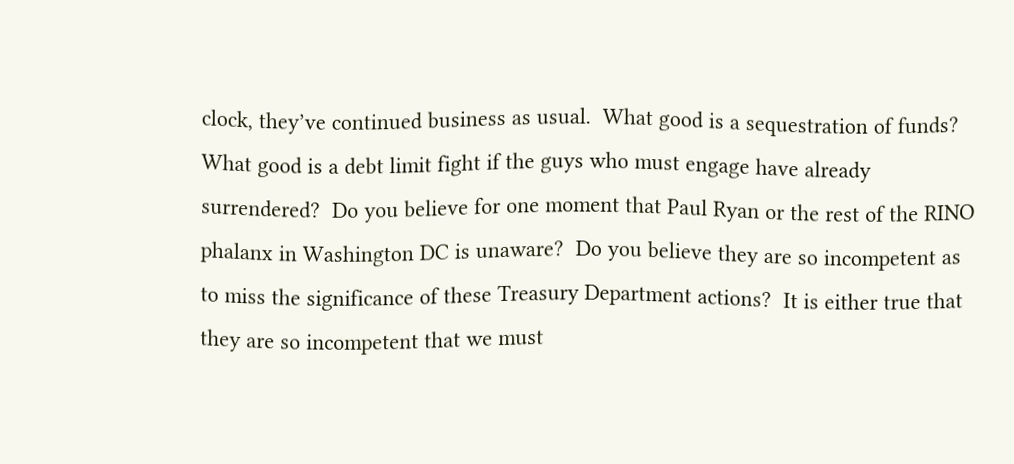clock, they’ve continued business as usual.  What good is a sequestration of funds?  What good is a debt limit fight if the guys who must engage have already surrendered?  Do you believe for one moment that Paul Ryan or the rest of the RINO phalanx in Washington DC is unaware?  Do you believe they are so incompetent as to miss the significance of these Treasury Department actions?  It is either true that they are so incompetent that we must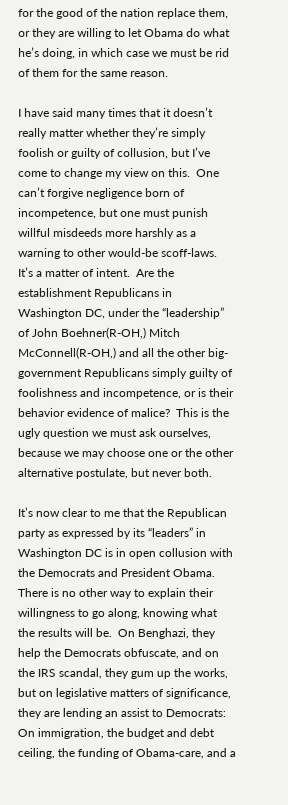for the good of the nation replace them, or they are willing to let Obama do what he’s doing, in which case we must be rid of them for the same reason.

I have said many times that it doesn’t really matter whether they’re simply foolish or guilty of collusion, but I’ve come to change my view on this.  One can’t forgive negligence born of incompetence, but one must punish willful misdeeds more harshly as a warning to other would-be scoff-laws.  It’s a matter of intent.  Are the establishment Republicans in Washington DC, under the “leadership” of John Boehner(R-OH,) Mitch McConnell(R-OH,) and all the other big-government Republicans simply guilty of foolishness and incompetence, or is their behavior evidence of malice?  This is the ugly question we must ask ourselves, because we may choose one or the other alternative postulate, but never both.

It’s now clear to me that the Republican party as expressed by its “leaders” in Washington DC is in open collusion with the Democrats and President Obama.  There is no other way to explain their willingness to go along, knowing what the results will be.  On Benghazi, they help the Democrats obfuscate, and on the IRS scandal, they gum up the works, but on legislative matters of significance, they are lending an assist to Democrats: On immigration, the budget and debt ceiling, the funding of Obama-care, and a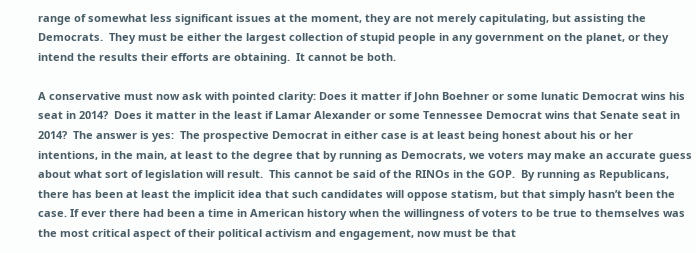range of somewhat less significant issues at the moment, they are not merely capitulating, but assisting the Democrats.  They must be either the largest collection of stupid people in any government on the planet, or they intend the results their efforts are obtaining.  It cannot be both.

A conservative must now ask with pointed clarity: Does it matter if John Boehner or some lunatic Democrat wins his seat in 2014?  Does it matter in the least if Lamar Alexander or some Tennessee Democrat wins that Senate seat in 2014?  The answer is yes:  The prospective Democrat in either case is at least being honest about his or her  intentions, in the main, at least to the degree that by running as Democrats, we voters may make an accurate guess about what sort of legislation will result.  This cannot be said of the RINOs in the GOP.  By running as Republicans, there has been at least the implicit idea that such candidates will oppose statism, but that simply hasn’t been the case. If ever there had been a time in American history when the willingness of voters to be true to themselves was the most critical aspect of their political activism and engagement, now must be that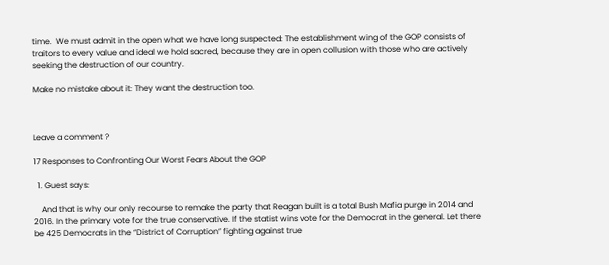time.  We must admit in the open what we have long suspected: The establishment wing of the GOP consists of traitors to every value and ideal we hold sacred, because they are in open collusion with those who are actively seeking the destruction of our country.

Make no mistake about it: They want the destruction too.



Leave a comment ?

17 Responses to Confronting Our Worst Fears About the GOP

  1. Guest says:

    And that is why our only recourse to remake the party that Reagan built is a total Bush Mafia purge in 2014 and 2016. In the primary vote for the true conservative. If the statist wins vote for the Democrat in the general. Let there be 425 Democrats in the “District of Corruption” fighting against true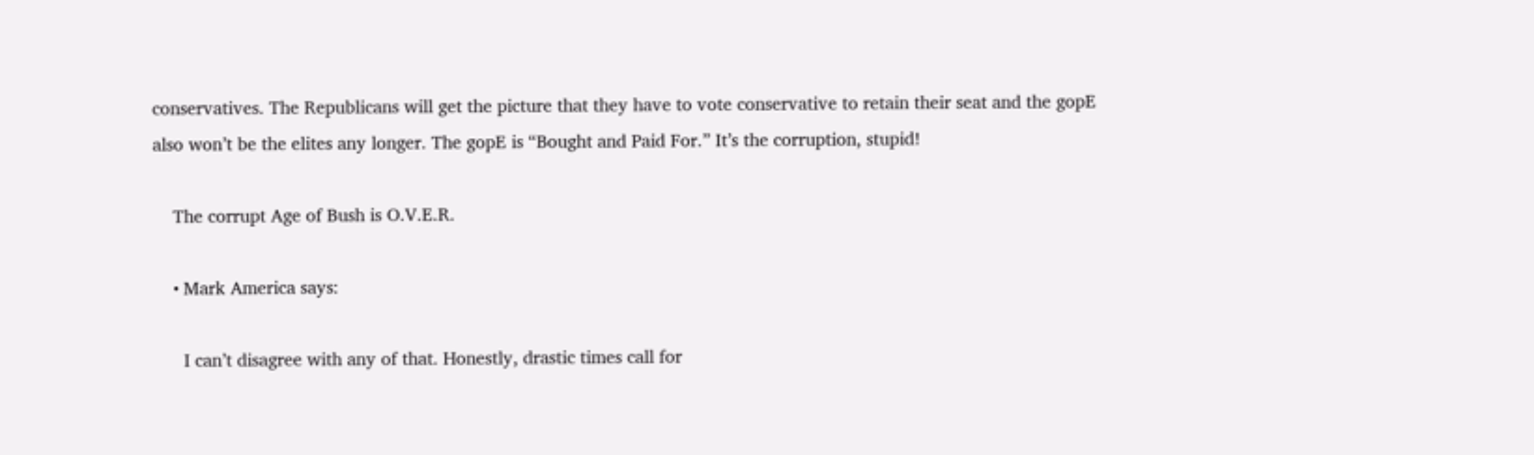conservatives. The Republicans will get the picture that they have to vote conservative to retain their seat and the gopE also won’t be the elites any longer. The gopE is “Bought and Paid For.” It’s the corruption, stupid!

    The corrupt Age of Bush is O.V.E.R.

    • Mark America says:

      I can’t disagree with any of that. Honestly, drastic times call for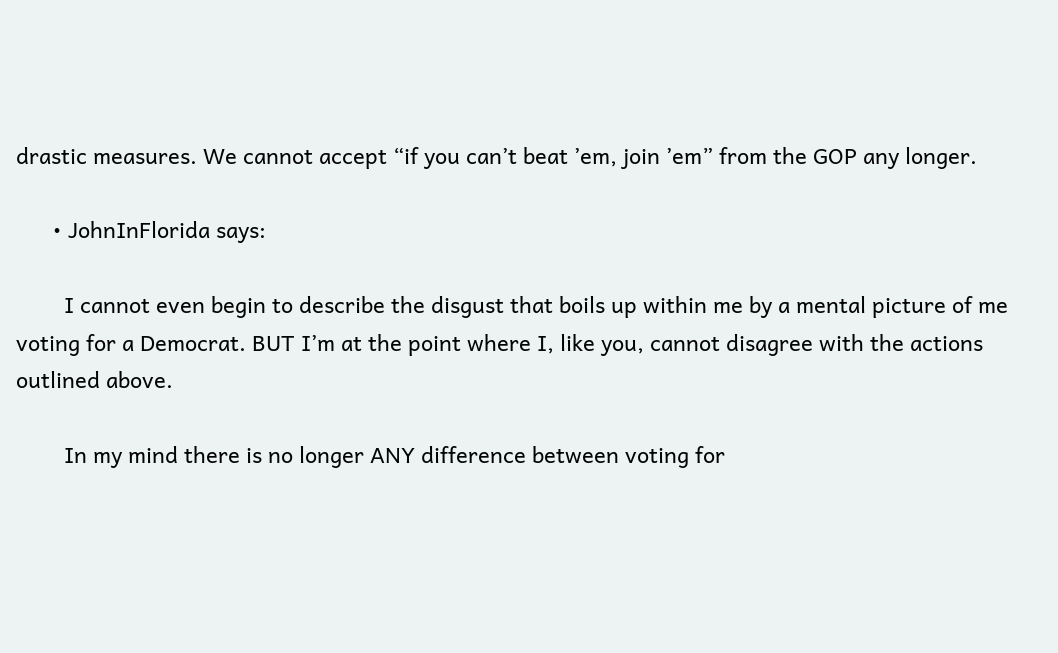drastic measures. We cannot accept “if you can’t beat ’em, join ’em” from the GOP any longer.

      • JohnInFlorida says:

        I cannot even begin to describe the disgust that boils up within me by a mental picture of me voting for a Democrat. BUT I’m at the point where I, like you, cannot disagree with the actions outlined above.

        In my mind there is no longer ANY difference between voting for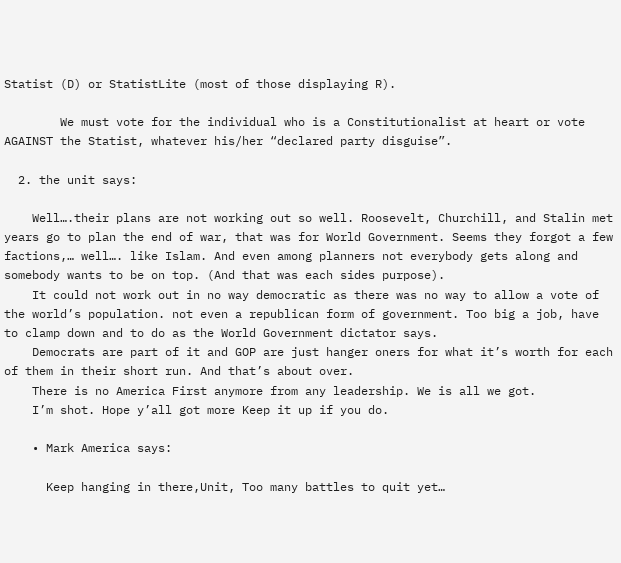Statist (D) or StatistLite (most of those displaying R).

        We must vote for the individual who is a Constitutionalist at heart or vote AGAINST the Statist, whatever his/her “declared party disguise”.

  2. the unit says:

    Well….their plans are not working out so well. Roosevelt, Churchill, and Stalin met years go to plan the end of war, that was for World Government. Seems they forgot a few factions,… well…. like Islam. And even among planners not everybody gets along and somebody wants to be on top. (And that was each sides purpose).
    It could not work out in no way democratic as there was no way to allow a vote of the world’s population. not even a republican form of government. Too big a job, have to clamp down and to do as the World Government dictator says.
    Democrats are part of it and GOP are just hanger oners for what it’s worth for each of them in their short run. And that’s about over.
    There is no America First anymore from any leadership. We is all we got.
    I’m shot. Hope y’all got more Keep it up if you do.

    • Mark America says:

      Keep hanging in there,Unit, Too many battles to quit yet…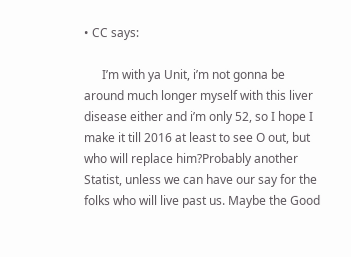• CC says:

      I’m with ya Unit, i’m not gonna be around much longer myself with this liver disease either and i’m only 52, so I hope I make it till 2016 at least to see O out, but who will replace him?Probably another Statist, unless we can have our say for the folks who will live past us. Maybe the Good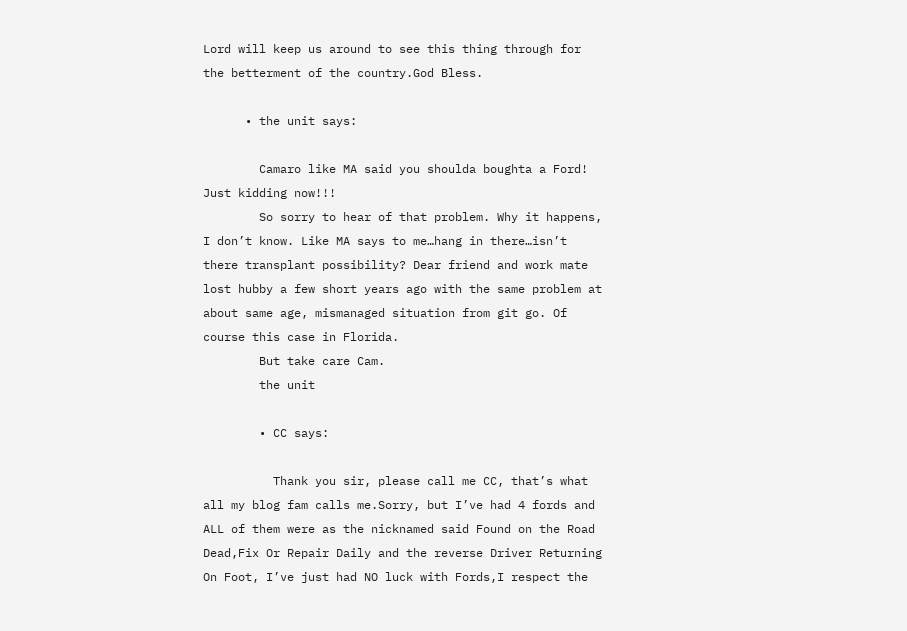Lord will keep us around to see this thing through for the betterment of the country.God Bless.

      • the unit says:

        Camaro like MA said you shoulda boughta a Ford! Just kidding now!!!
        So sorry to hear of that problem. Why it happens, I don’t know. Like MA says to me…hang in there…isn’t there transplant possibility? Dear friend and work mate lost hubby a few short years ago with the same problem at about same age, mismanaged situation from git go. Of course this case in Florida.
        But take care Cam.
        the unit

        • CC says:

          Thank you sir, please call me CC, that’s what all my blog fam calls me.Sorry, but I’ve had 4 fords and ALL of them were as the nicknamed said Found on the Road Dead,Fix Or Repair Daily and the reverse Driver Returning On Foot, I’ve just had NO luck with Fords,I respect the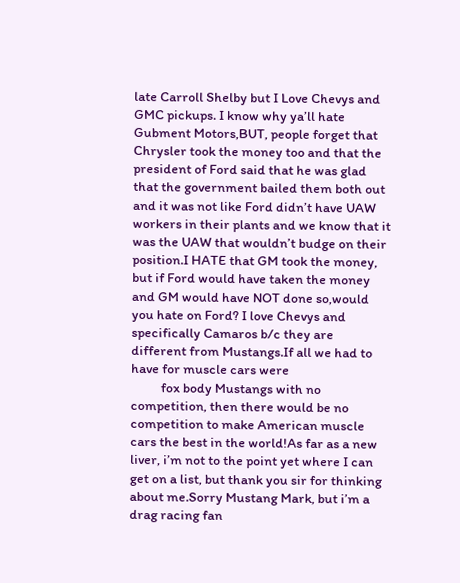late Carroll Shelby but I Love Chevys and GMC pickups. I know why ya’ll hate Gubment Motors,BUT, people forget that Chrysler took the money too and that the president of Ford said that he was glad that the government bailed them both out and it was not like Ford didn’t have UAW workers in their plants and we know that it was the UAW that wouldn’t budge on their position.I HATE that GM took the money, but if Ford would have taken the money and GM would have NOT done so,would you hate on Ford? I love Chevys and specifically Camaros b/c they are different from Mustangs.If all we had to have for muscle cars were
          fox body Mustangs with no competition, then there would be no competition to make American muscle cars the best in the world!As far as a new liver, i’m not to the point yet where I can get on a list, but thank you sir for thinking about me.Sorry Mustang Mark, but i’m a drag racing fan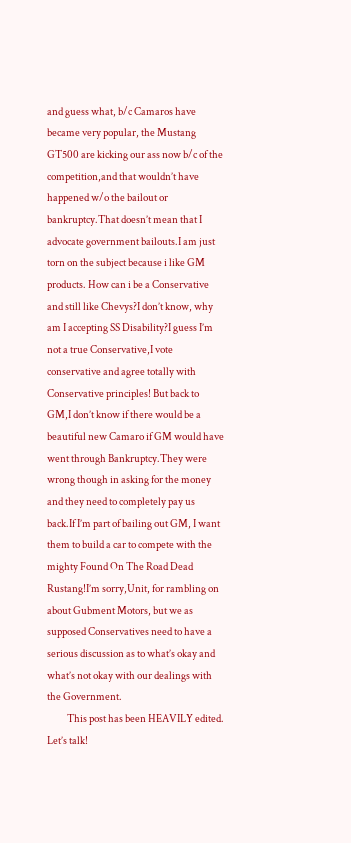and guess what, b/c Camaros have became very popular, the Mustang GT500 are kicking our ass now b/c of the competition,and that wouldn’t have happened w/o the bailout or bankruptcy.That doesn’t mean that I advocate government bailouts.I am just torn on the subject because i like GM products. How can i be a Conservative and still like Chevys?I don’t know, why am I accepting SS Disability?I guess I’m not a true Conservative,I vote conservative and agree totally with Conservative principles! But back to GM,I don’t know if there would be a beautiful new Camaro if GM would have went through Bankruptcy.They were wrong though in asking for the money and they need to completely pay us back.If I’m part of bailing out GM, I want them to build a car to compete with the mighty Found On The Road Dead Rustang!I’m sorry,Unit, for rambling on about Gubment Motors, but we as supposed Conservatives need to have a serious discussion as to what’s okay and what’s not okay with our dealings with the Government.
          This post has been HEAVILY edited. Let’s talk!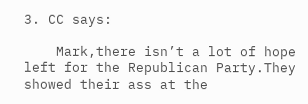3. CC says:

    Mark,there isn’t a lot of hope left for the Republican Party.They showed their ass at the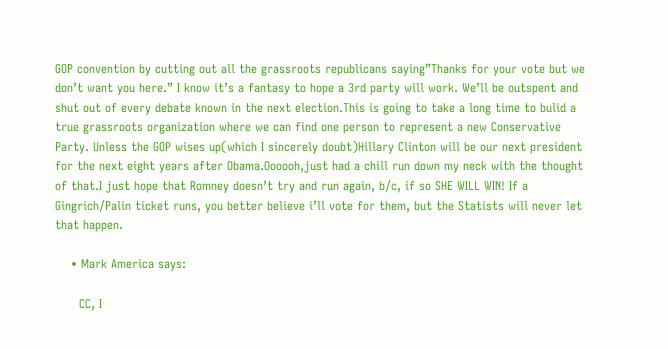GOP convention by cutting out all the grassroots republicans saying”Thanks for your vote but we don’t want you here.” I know it’s a fantasy to hope a 3rd party will work. We’ll be outspent and shut out of every debate known in the next election.This is going to take a long time to bulid a true grassroots organization where we can find one person to represent a new Conservative Party. Unless the GOP wises up(which I sincerely doubt)Hillary Clinton will be our next president for the next eight years after Obama.Oooooh,just had a chill run down my neck with the thought of that.I just hope that Romney doesn’t try and run again, b/c, if so SHE WILL WIN! If a Gingrich/Palin ticket runs, you better believe i’ll vote for them, but the Statists will never let that happen.

    • Mark America says:

      CC, I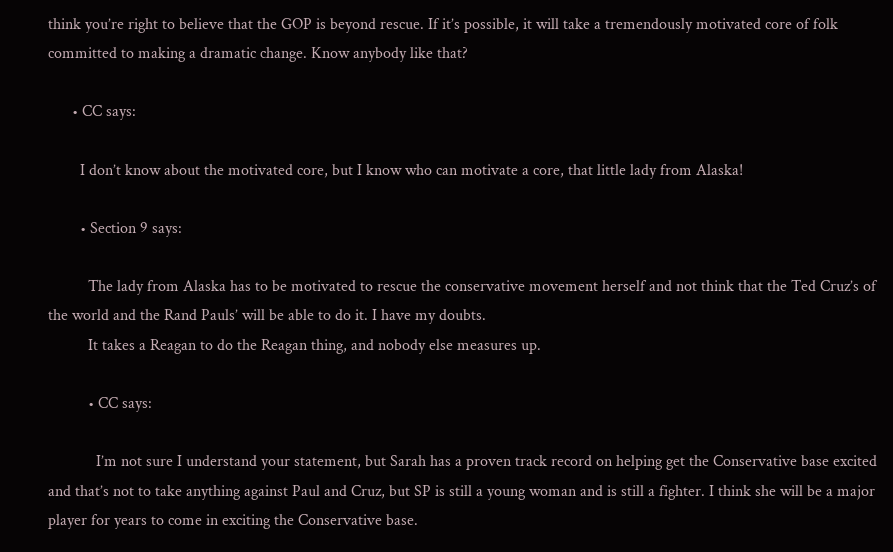think you’re right to believe that the GOP is beyond rescue. If it’s possible, it will take a tremendously motivated core of folk committed to making a dramatic change. Know anybody like that?

      • CC says:

        I don’t know about the motivated core, but I know who can motivate a core, that little lady from Alaska!

        • Section 9 says:

          The lady from Alaska has to be motivated to rescue the conservative movement herself and not think that the Ted Cruz’s of the world and the Rand Pauls’ will be able to do it. I have my doubts.
          It takes a Reagan to do the Reagan thing, and nobody else measures up.

          • CC says:

            I’m not sure I understand your statement, but Sarah has a proven track record on helping get the Conservative base excited and that’s not to take anything against Paul and Cruz, but SP is still a young woman and is still a fighter. I think she will be a major player for years to come in exciting the Conservative base.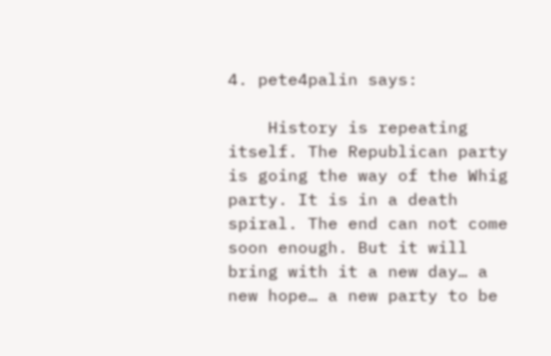4. pete4palin says:

    History is repeating itself. The Republican party is going the way of the Whig party. It is in a death spiral. The end can not come soon enough. But it will bring with it a new day… a new hope… a new party to be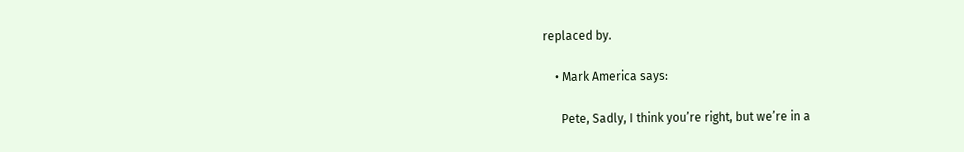replaced by.

    • Mark America says:

      Pete, Sadly, I think you’re right, but we’re in a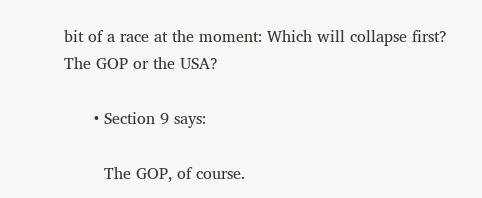bit of a race at the moment: Which will collapse first? The GOP or the USA?

      • Section 9 says:

        The GOP, of course.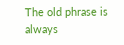The old phrase is always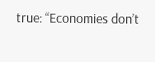true: “Economies don’t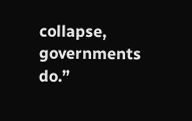collapse, governments do.”